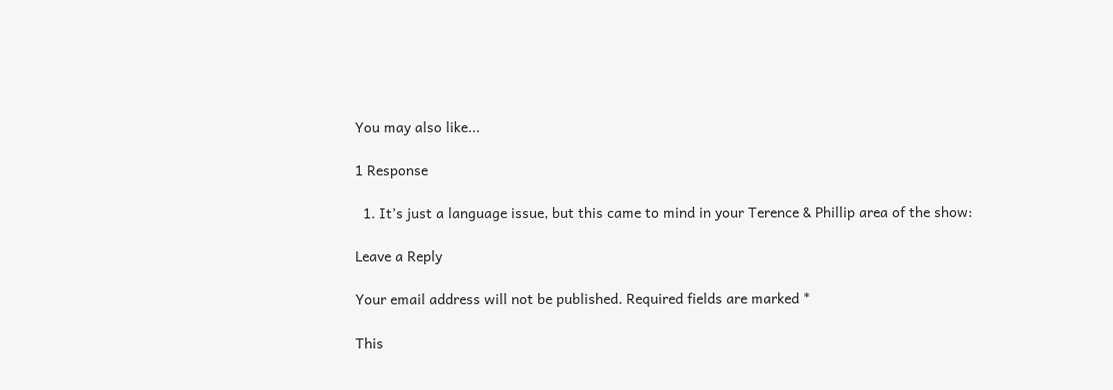You may also like...

1 Response

  1. It’s just a language issue, but this came to mind in your Terence & Phillip area of the show:

Leave a Reply

Your email address will not be published. Required fields are marked *

This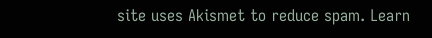site uses Akismet to reduce spam. Learn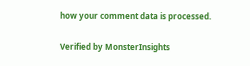how your comment data is processed.

Verified by MonsterInsights